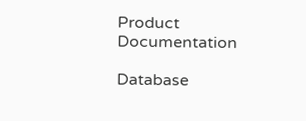Product Documentation

Database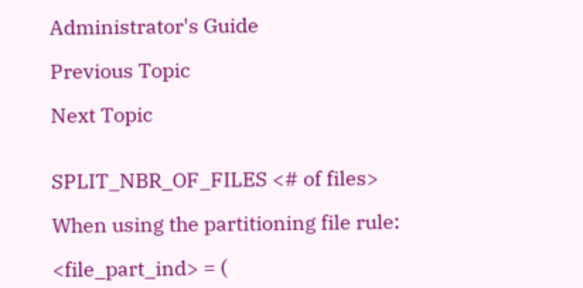Administrator's Guide

Previous Topic

Next Topic


SPLIT_NBR_OF_FILES <# of files>

When using the partitioning file rule:

<file_part_ind> = (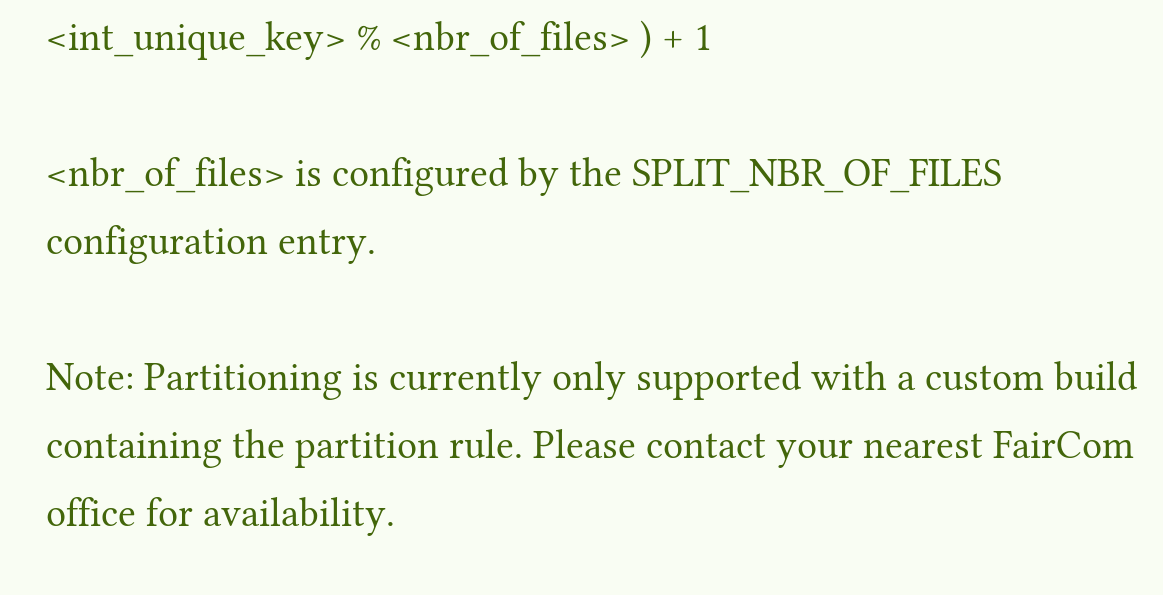<int_unique_key> % <nbr_of_files> ) + 1

<nbr_of_files> is configured by the SPLIT_NBR_OF_FILES configuration entry.

Note: Partitioning is currently only supported with a custom build containing the partition rule. Please contact your nearest FairCom office for availability.